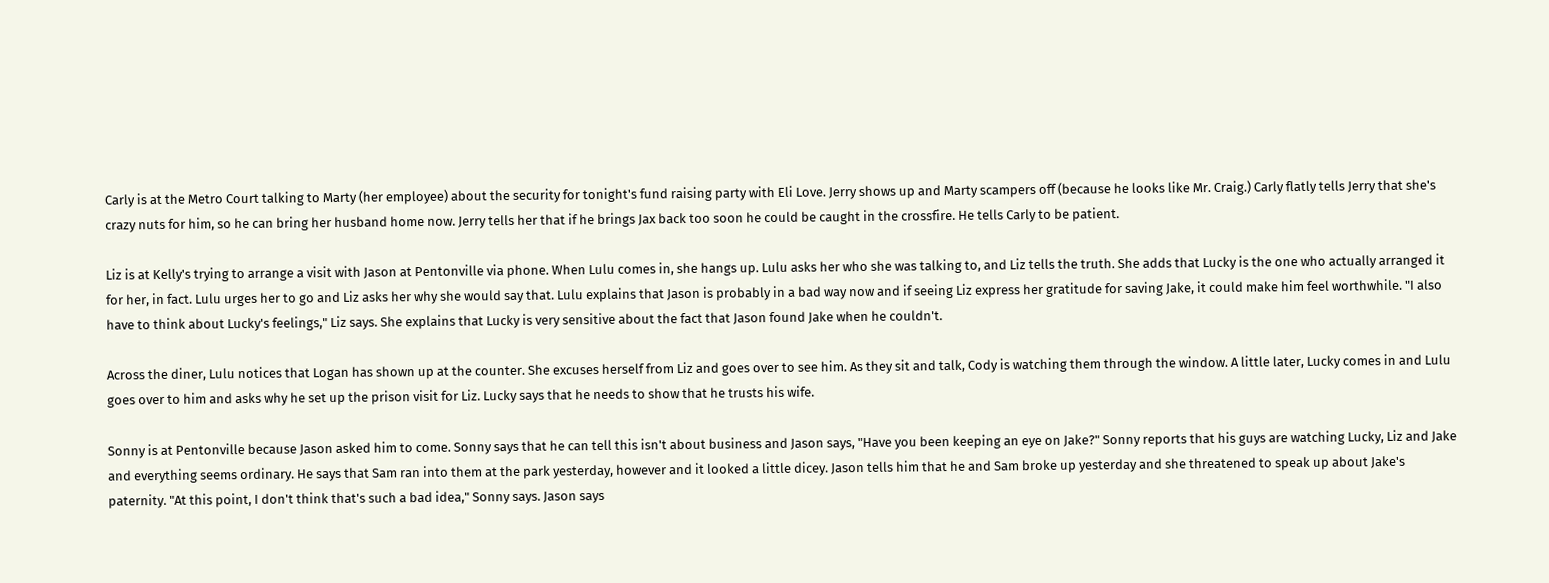Carly is at the Metro Court talking to Marty (her employee) about the security for tonight's fund raising party with Eli Love. Jerry shows up and Marty scampers off (because he looks like Mr. Craig.) Carly flatly tells Jerry that she's crazy nuts for him, so he can bring her husband home now. Jerry tells her that if he brings Jax back too soon he could be caught in the crossfire. He tells Carly to be patient.

Liz is at Kelly's trying to arrange a visit with Jason at Pentonville via phone. When Lulu comes in, she hangs up. Lulu asks her who she was talking to, and Liz tells the truth. She adds that Lucky is the one who actually arranged it for her, in fact. Lulu urges her to go and Liz asks her why she would say that. Lulu explains that Jason is probably in a bad way now and if seeing Liz express her gratitude for saving Jake, it could make him feel worthwhile. "I also have to think about Lucky's feelings," Liz says. She explains that Lucky is very sensitive about the fact that Jason found Jake when he couldn't.

Across the diner, Lulu notices that Logan has shown up at the counter. She excuses herself from Liz and goes over to see him. As they sit and talk, Cody is watching them through the window. A little later, Lucky comes in and Lulu goes over to him and asks why he set up the prison visit for Liz. Lucky says that he needs to show that he trusts his wife.

Sonny is at Pentonville because Jason asked him to come. Sonny says that he can tell this isn't about business and Jason says, "Have you been keeping an eye on Jake?" Sonny reports that his guys are watching Lucky, Liz and Jake and everything seems ordinary. He says that Sam ran into them at the park yesterday, however and it looked a little dicey. Jason tells him that he and Sam broke up yesterday and she threatened to speak up about Jake's paternity. "At this point, I don't think that's such a bad idea," Sonny says. Jason says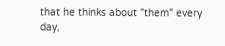that he thinks about "them" every day,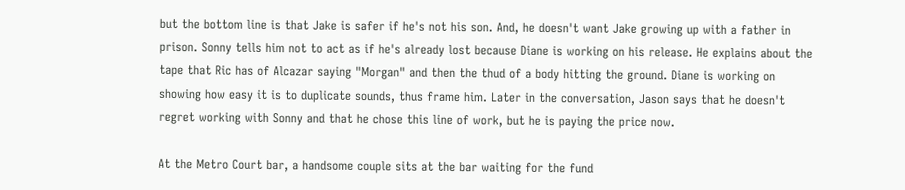but the bottom line is that Jake is safer if he's not his son. And, he doesn't want Jake growing up with a father in prison. Sonny tells him not to act as if he's already lost because Diane is working on his release. He explains about the tape that Ric has of Alcazar saying "Morgan" and then the thud of a body hitting the ground. Diane is working on showing how easy it is to duplicate sounds, thus frame him. Later in the conversation, Jason says that he doesn't regret working with Sonny and that he chose this line of work, but he is paying the price now.

At the Metro Court bar, a handsome couple sits at the bar waiting for the fund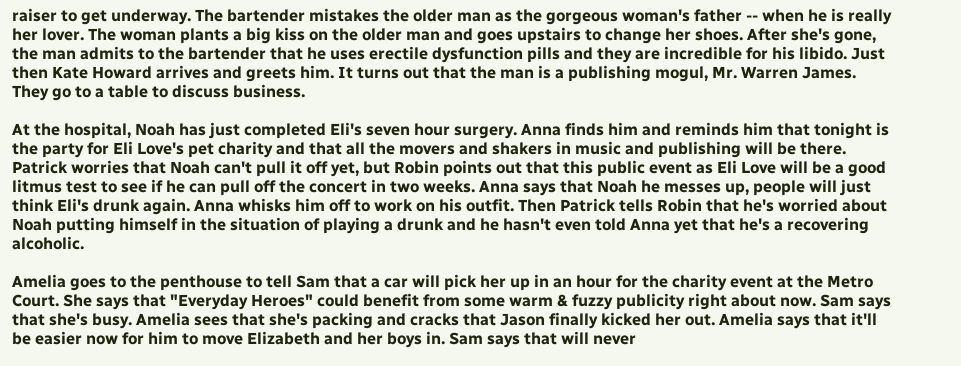raiser to get underway. The bartender mistakes the older man as the gorgeous woman's father -- when he is really her lover. The woman plants a big kiss on the older man and goes upstairs to change her shoes. After she's gone, the man admits to the bartender that he uses erectile dysfunction pills and they are incredible for his libido. Just then Kate Howard arrives and greets him. It turns out that the man is a publishing mogul, Mr. Warren James. They go to a table to discuss business.

At the hospital, Noah has just completed Eli's seven hour surgery. Anna finds him and reminds him that tonight is the party for Eli Love's pet charity and that all the movers and shakers in music and publishing will be there. Patrick worries that Noah can't pull it off yet, but Robin points out that this public event as Eli Love will be a good litmus test to see if he can pull off the concert in two weeks. Anna says that Noah he messes up, people will just think Eli's drunk again. Anna whisks him off to work on his outfit. Then Patrick tells Robin that he's worried about Noah putting himself in the situation of playing a drunk and he hasn't even told Anna yet that he's a recovering alcoholic.

Amelia goes to the penthouse to tell Sam that a car will pick her up in an hour for the charity event at the Metro Court. She says that "Everyday Heroes" could benefit from some warm & fuzzy publicity right about now. Sam says that she's busy. Amelia sees that she's packing and cracks that Jason finally kicked her out. Amelia says that it'll be easier now for him to move Elizabeth and her boys in. Sam says that will never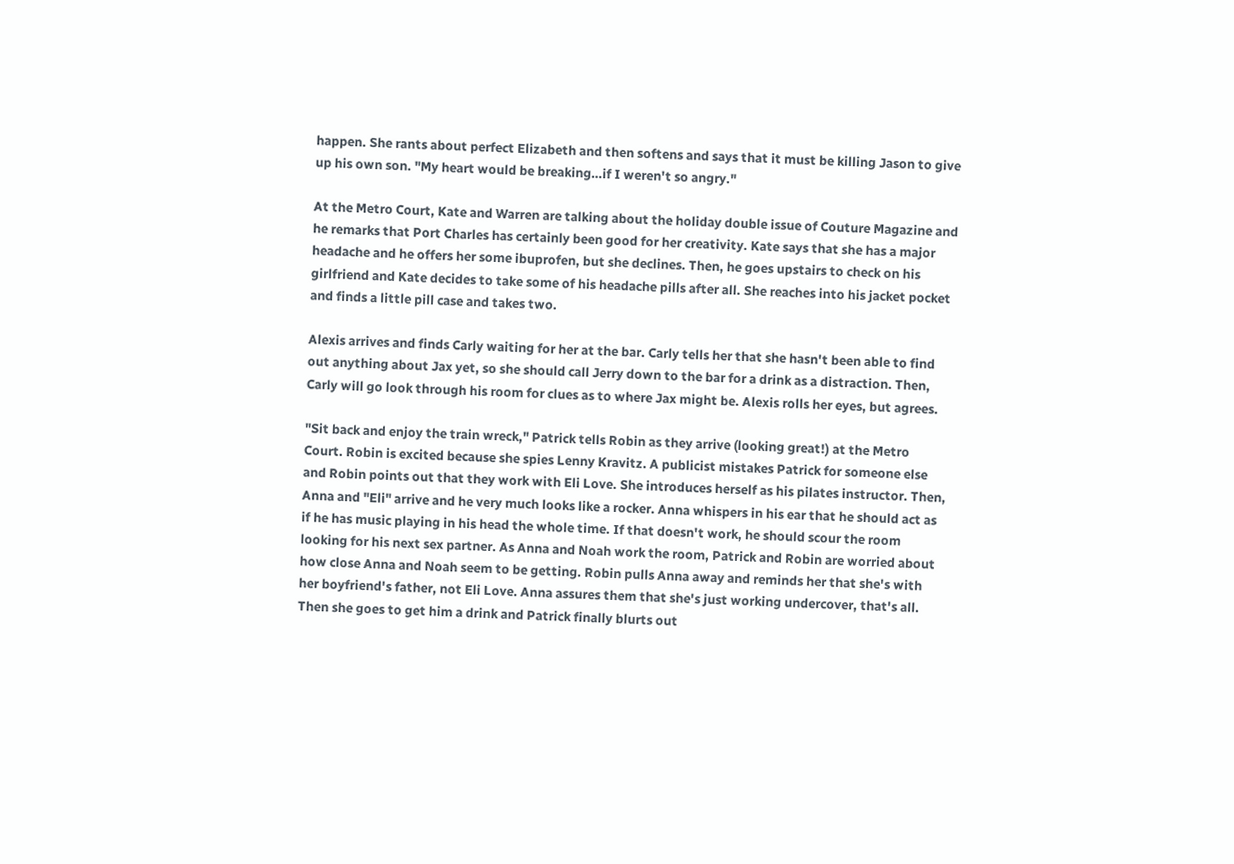happen. She rants about perfect Elizabeth and then softens and says that it must be killing Jason to give up his own son. "My heart would be breaking…if I weren't so angry."

At the Metro Court, Kate and Warren are talking about the holiday double issue of Couture Magazine and he remarks that Port Charles has certainly been good for her creativity. Kate says that she has a major headache and he offers her some ibuprofen, but she declines. Then, he goes upstairs to check on his girlfriend and Kate decides to take some of his headache pills after all. She reaches into his jacket pocket and finds a little pill case and takes two.

Alexis arrives and finds Carly waiting for her at the bar. Carly tells her that she hasn't been able to find out anything about Jax yet, so she should call Jerry down to the bar for a drink as a distraction. Then, Carly will go look through his room for clues as to where Jax might be. Alexis rolls her eyes, but agrees.

"Sit back and enjoy the train wreck," Patrick tells Robin as they arrive (looking great!) at the Metro Court. Robin is excited because she spies Lenny Kravitz. A publicist mistakes Patrick for someone else and Robin points out that they work with Eli Love. She introduces herself as his pilates instructor. Then, Anna and "Eli" arrive and he very much looks like a rocker. Anna whispers in his ear that he should act as if he has music playing in his head the whole time. If that doesn't work, he should scour the room looking for his next sex partner. As Anna and Noah work the room, Patrick and Robin are worried about how close Anna and Noah seem to be getting. Robin pulls Anna away and reminds her that she's with her boyfriend's father, not Eli Love. Anna assures them that she's just working undercover, that's all. Then she goes to get him a drink and Patrick finally blurts out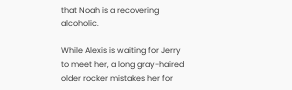that Noah is a recovering alcoholic.

While Alexis is waiting for Jerry to meet her, a long gray-haired older rocker mistakes her for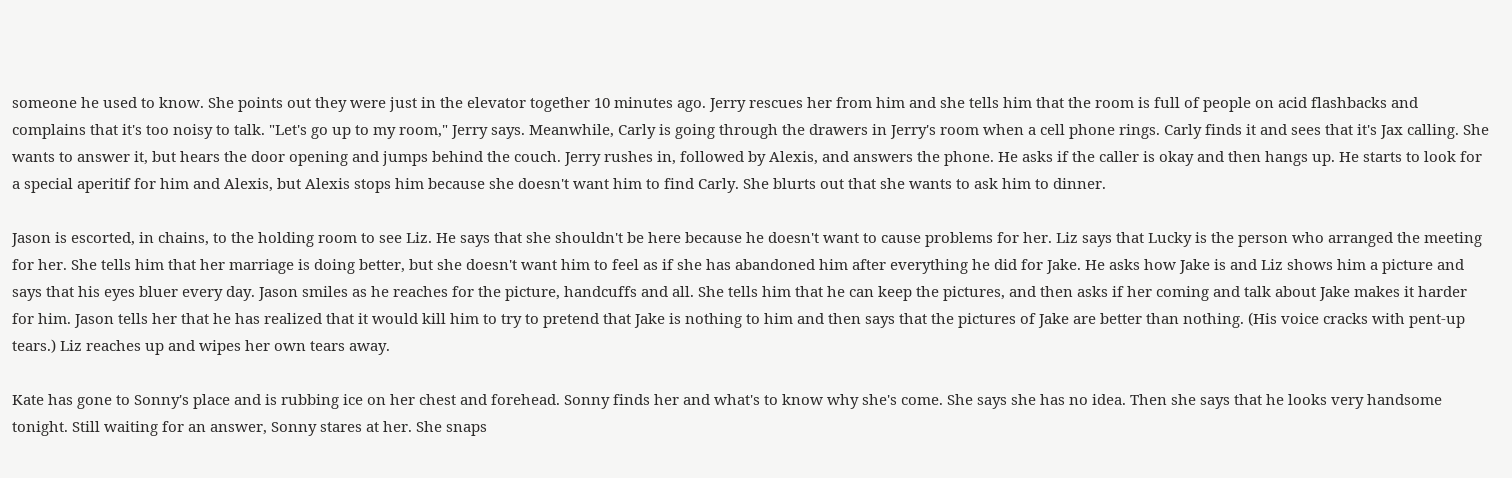someone he used to know. She points out they were just in the elevator together 10 minutes ago. Jerry rescues her from him and she tells him that the room is full of people on acid flashbacks and complains that it's too noisy to talk. "Let's go up to my room," Jerry says. Meanwhile, Carly is going through the drawers in Jerry's room when a cell phone rings. Carly finds it and sees that it's Jax calling. She wants to answer it, but hears the door opening and jumps behind the couch. Jerry rushes in, followed by Alexis, and answers the phone. He asks if the caller is okay and then hangs up. He starts to look for a special aperitif for him and Alexis, but Alexis stops him because she doesn't want him to find Carly. She blurts out that she wants to ask him to dinner.

Jason is escorted, in chains, to the holding room to see Liz. He says that she shouldn't be here because he doesn't want to cause problems for her. Liz says that Lucky is the person who arranged the meeting for her. She tells him that her marriage is doing better, but she doesn't want him to feel as if she has abandoned him after everything he did for Jake. He asks how Jake is and Liz shows him a picture and says that his eyes bluer every day. Jason smiles as he reaches for the picture, handcuffs and all. She tells him that he can keep the pictures, and then asks if her coming and talk about Jake makes it harder for him. Jason tells her that he has realized that it would kill him to try to pretend that Jake is nothing to him and then says that the pictures of Jake are better than nothing. (His voice cracks with pent-up tears.) Liz reaches up and wipes her own tears away.

Kate has gone to Sonny's place and is rubbing ice on her chest and forehead. Sonny finds her and what's to know why she's come. She says she has no idea. Then she says that he looks very handsome tonight. Still waiting for an answer, Sonny stares at her. She snaps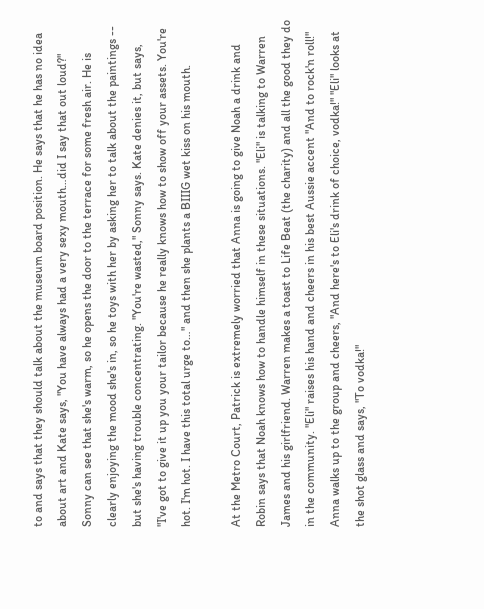to and says that they should talk about the museum board position. He says that he has no idea about art and Kate says, "You have always had a very sexy mouth…did I say that out loud?" Sonny can see that she's warm, so he opens the door to the terrace for some fresh air. He is clearly enjoying the mood she's in, so he toys with her by asking her to talk about the paintings -- but she's having trouble concentrating. "You're wasted," Sonny says. Kate denies it, but says, "I've got to give it up you your tailor because he really knows how to show off your assets. You're hot. I'm hot. I have this total urge to…" and then she plants a BIIIG wet kiss on his mouth.

At the Metro Court, Patrick is extremely worried that Anna is going to give Noah a drink and Robin says that Noah knows how to handle himself in these situations. "Eli" is talking to Warren James and his girlfriend. Warren makes a toast to Life Beat (the charity) and all the good they do in the community. "Eli" raises his hand and cheers in his best Aussie accent "And to rock'n roll!" Anna walks up to the group and cheers, "And here's to Eli's drink of choice, vodka!" "Eli" looks at the shot glass and says, "To vodka!"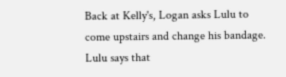Back at Kelly's, Logan asks Lulu to come upstairs and change his bandage. Lulu says that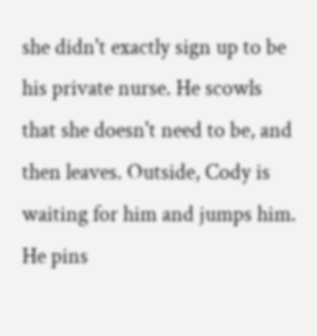she didn't exactly sign up to be his private nurse. He scowls that she doesn't need to be, and then leaves. Outside, Cody is waiting for him and jumps him. He pins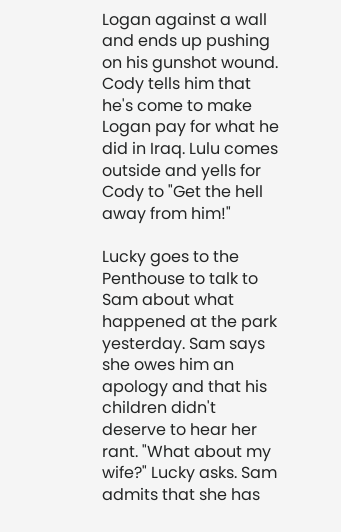Logan against a wall and ends up pushing on his gunshot wound. Cody tells him that he's come to make Logan pay for what he did in Iraq. Lulu comes outside and yells for Cody to "Get the hell away from him!"

Lucky goes to the Penthouse to talk to Sam about what happened at the park yesterday. Sam says she owes him an apology and that his children didn't deserve to hear her rant. "What about my wife?" Lucky asks. Sam admits that she has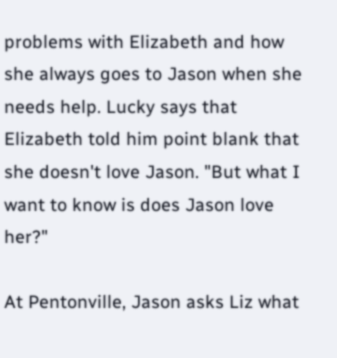problems with Elizabeth and how she always goes to Jason when she needs help. Lucky says that Elizabeth told him point blank that she doesn't love Jason. "But what I want to know is does Jason love her?"

At Pentonville, Jason asks Liz what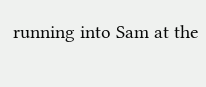running into Sam at the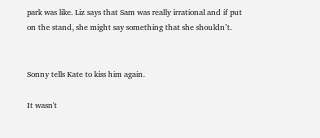park was like. Liz says that Sam was really irrational and if put on the stand, she might say something that she shouldn’t.


Sonny tells Kate to kiss him again.

It wasn't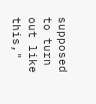supposed to turn out like this,"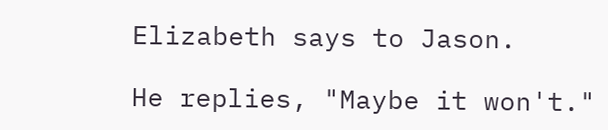Elizabeth says to Jason.

He replies, "Maybe it won't."